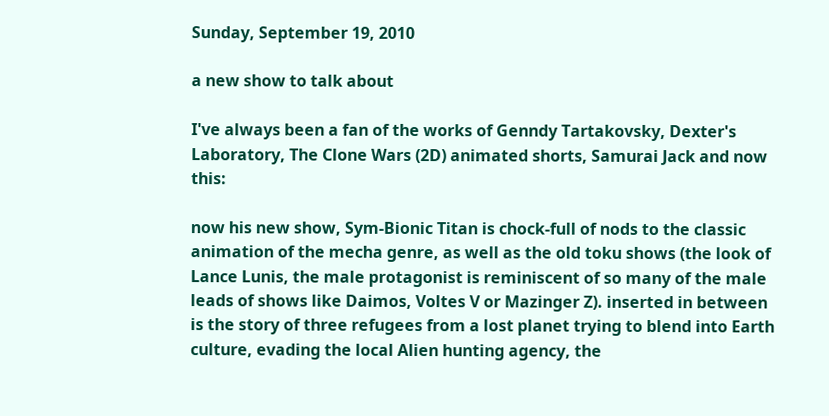Sunday, September 19, 2010

a new show to talk about

I've always been a fan of the works of Genndy Tartakovsky, Dexter's Laboratory, The Clone Wars (2D) animated shorts, Samurai Jack and now this:

now his new show, Sym-Bionic Titan is chock-full of nods to the classic animation of the mecha genre, as well as the old toku shows (the look of Lance Lunis, the male protagonist is reminiscent of so many of the male leads of shows like Daimos, Voltes V or Mazinger Z). inserted in between is the story of three refugees from a lost planet trying to blend into Earth culture, evading the local Alien hunting agency, the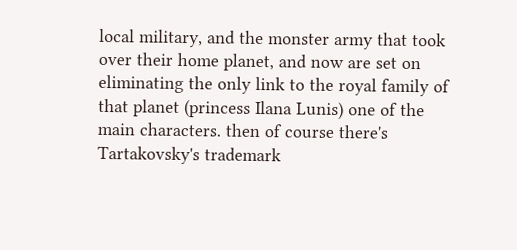local military, and the monster army that took over their home planet, and now are set on eliminating the only link to the royal family of that planet (princess Ilana Lunis) one of the main characters. then of course there's Tartakovsky's trademark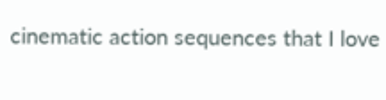cinematic action sequences that I love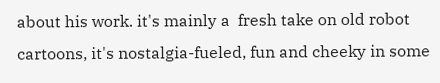about his work. it's mainly a  fresh take on old robot cartoons, it's nostalgia-fueled, fun and cheeky in some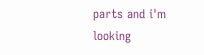parts and i'm looking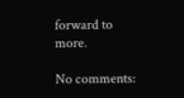forward to more.

No comments: